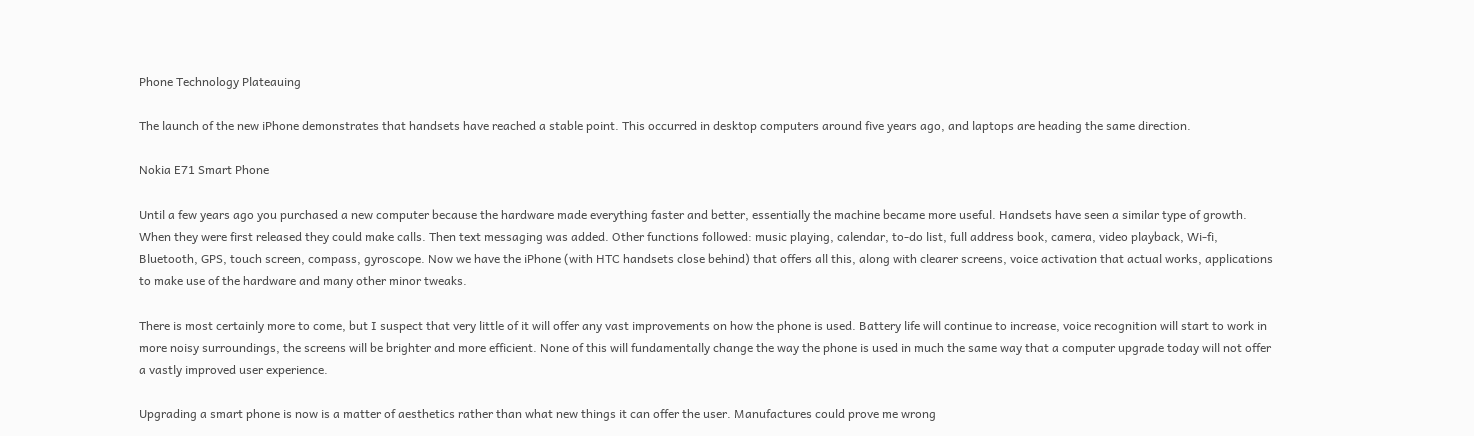Phone Technology Plateauing

The launch of the new iPhone demonstrates that handsets have reached a stable point. This occurred in desktop computers around five years ago, and laptops are heading the same direction.

Nokia E71 Smart Phone

Until a few years ago you purchased a new computer because the hardware made everything faster and better, essentially the machine became more useful. Handsets have seen a similar type of growth. When they were first released they could make calls. Then text messaging was added. Other functions followed: music playing, calendar, to-do list, full address book, camera, video playback, Wi-fi, Bluetooth, GPS, touch screen, compass, gyroscope. Now we have the iPhone (with HTC handsets close behind) that offers all this, along with clearer screens, voice activation that actual works, applications to make use of the hardware and many other minor tweaks.

There is most certainly more to come, but I suspect that very little of it will offer any vast improvements on how the phone is used. Battery life will continue to increase, voice recognition will start to work in more noisy surroundings, the screens will be brighter and more efficient. None of this will fundamentally change the way the phone is used in much the same way that a computer upgrade today will not offer a vastly improved user experience.

Upgrading a smart phone is now is a matter of aesthetics rather than what new things it can offer the user. Manufactures could prove me wrong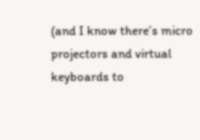(and I know there’s micro projectors and virtual keyboards to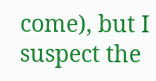come), but I suspect the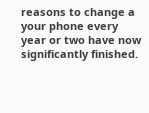reasons to change a your phone every year or two have now significantly finished.